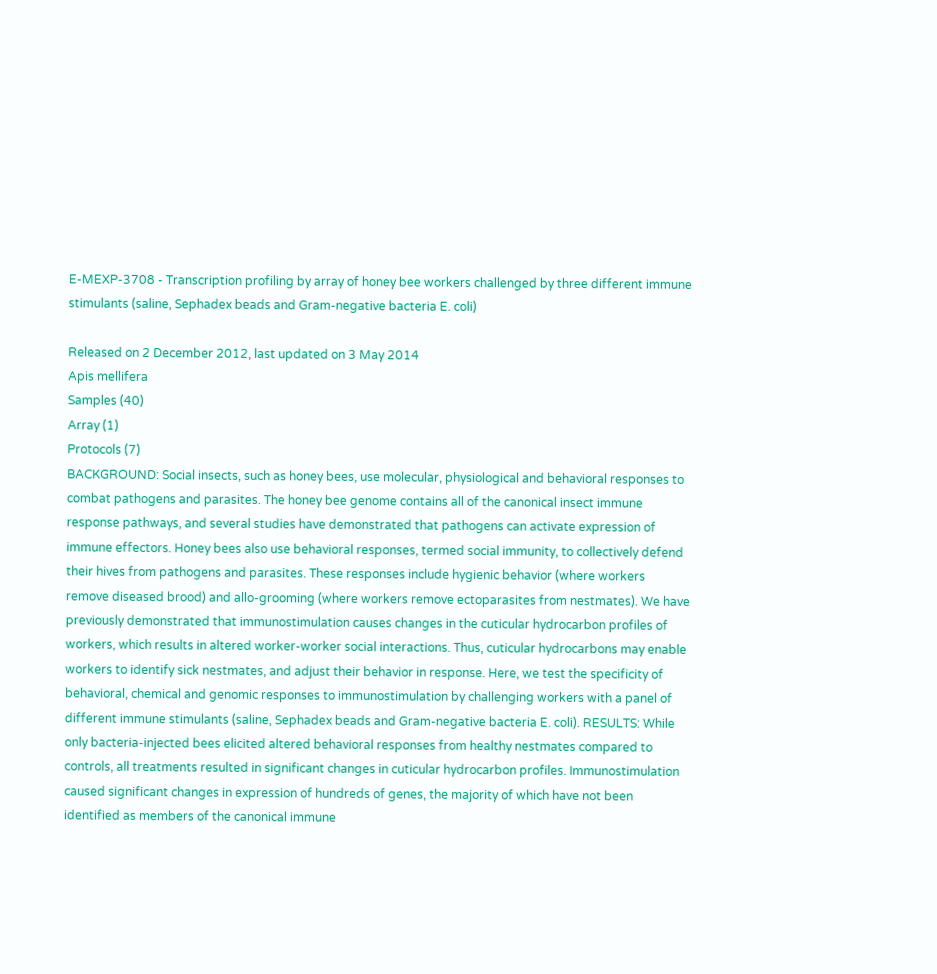E-MEXP-3708 - Transcription profiling by array of honey bee workers challenged by three different immune stimulants (saline, Sephadex beads and Gram-negative bacteria E. coli)

Released on 2 December 2012, last updated on 3 May 2014
Apis mellifera
Samples (40)
Array (1)
Protocols (7)
BACKGROUND: Social insects, such as honey bees, use molecular, physiological and behavioral responses to combat pathogens and parasites. The honey bee genome contains all of the canonical insect immune response pathways, and several studies have demonstrated that pathogens can activate expression of immune effectors. Honey bees also use behavioral responses, termed social immunity, to collectively defend their hives from pathogens and parasites. These responses include hygienic behavior (where workers remove diseased brood) and allo-grooming (where workers remove ectoparasites from nestmates). We have previously demonstrated that immunostimulation causes changes in the cuticular hydrocarbon profiles of workers, which results in altered worker-worker social interactions. Thus, cuticular hydrocarbons may enable workers to identify sick nestmates, and adjust their behavior in response. Here, we test the specificity of behavioral, chemical and genomic responses to immunostimulation by challenging workers with a panel of different immune stimulants (saline, Sephadex beads and Gram-negative bacteria E. coli). RESULTS: While only bacteria-injected bees elicited altered behavioral responses from healthy nestmates compared to controls, all treatments resulted in significant changes in cuticular hydrocarbon profiles. Immunostimulation caused significant changes in expression of hundreds of genes, the majority of which have not been identified as members of the canonical immune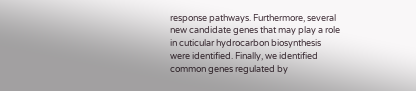response pathways. Furthermore, several new candidate genes that may play a role in cuticular hydrocarbon biosynthesis were identified. Finally, we identified common genes regulated by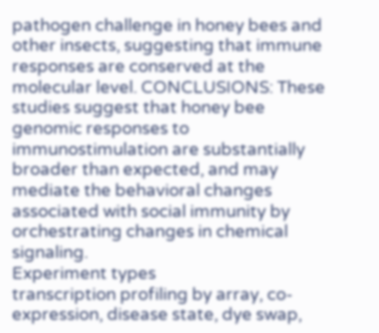pathogen challenge in honey bees and other insects, suggesting that immune responses are conserved at the molecular level. CONCLUSIONS: These studies suggest that honey bee genomic responses to immunostimulation are substantially broader than expected, and may mediate the behavioral changes associated with social immunity by orchestrating changes in chemical signaling.
Experiment types
transcription profiling by array, co-expression, disease state, dye swap,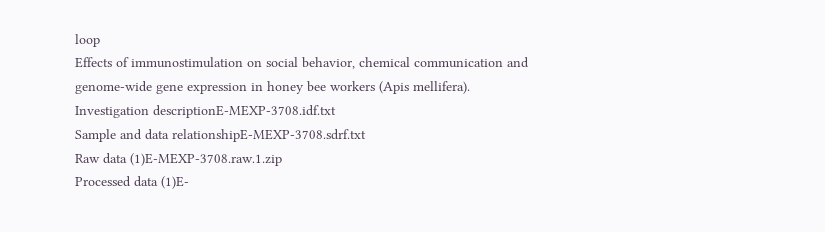loop
Effects of immunostimulation on social behavior, chemical communication and genome-wide gene expression in honey bee workers (Apis mellifera).
Investigation descriptionE-MEXP-3708.idf.txt
Sample and data relationshipE-MEXP-3708.sdrf.txt
Raw data (1)E-MEXP-3708.raw.1.zip
Processed data (1)E-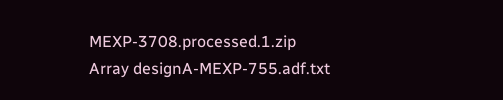MEXP-3708.processed.1.zip
Array designA-MEXP-755.adf.txt